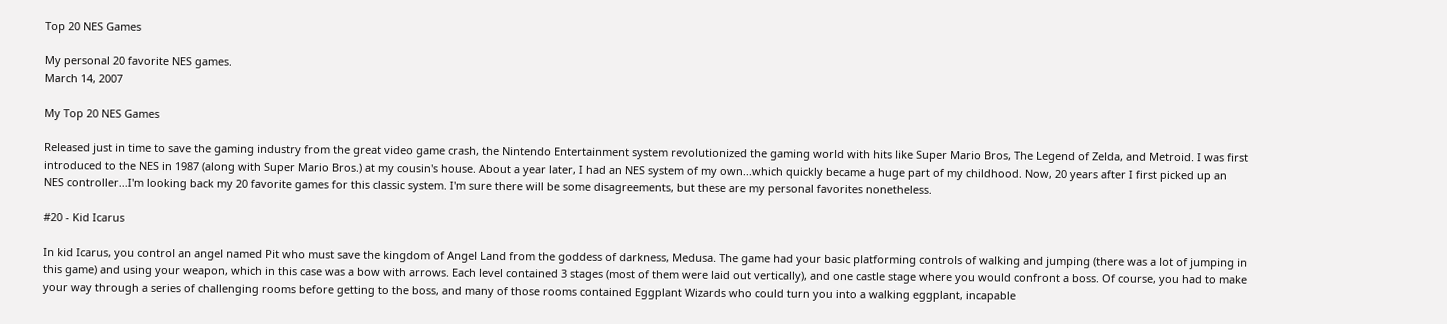Top 20 NES Games

My personal 20 favorite NES games.
March 14, 2007

My Top 20 NES Games

Released just in time to save the gaming industry from the great video game crash, the Nintendo Entertainment system revolutionized the gaming world with hits like Super Mario Bros, The Legend of Zelda, and Metroid. I was first introduced to the NES in 1987 (along with Super Mario Bros.) at my cousin's house. About a year later, I had an NES system of my own...which quickly became a huge part of my childhood. Now, 20 years after I first picked up an NES controller...I'm looking back my 20 favorite games for this classic system. I'm sure there will be some disagreements, but these are my personal favorites nonetheless.

#20 - Kid Icarus

In kid Icarus, you control an angel named Pit who must save the kingdom of Angel Land from the goddess of darkness, Medusa. The game had your basic platforming controls of walking and jumping (there was a lot of jumping in this game) and using your weapon, which in this case was a bow with arrows. Each level contained 3 stages (most of them were laid out vertically), and one castle stage where you would confront a boss. Of course, you had to make your way through a series of challenging rooms before getting to the boss, and many of those rooms contained Eggplant Wizards who could turn you into a walking eggplant, incapable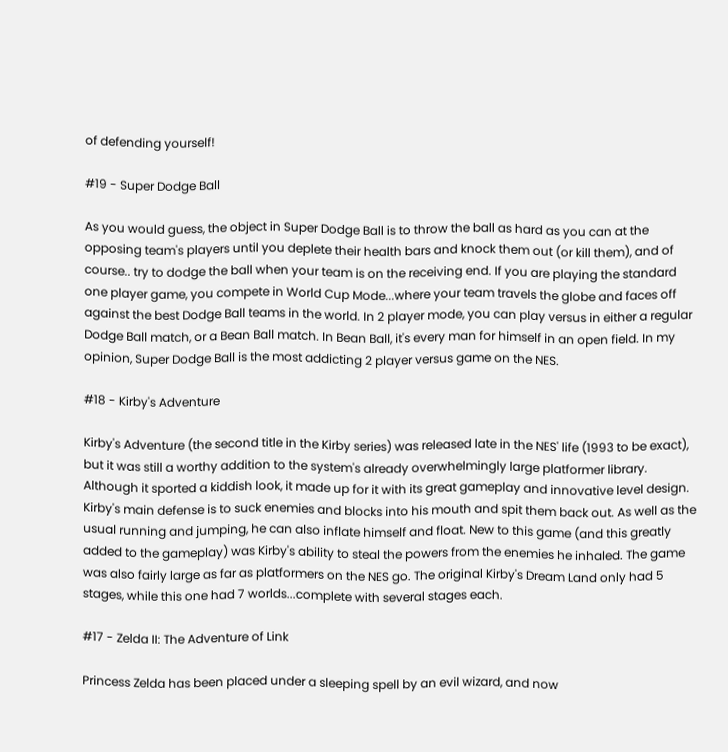of defending yourself!

#19 - Super Dodge Ball

As you would guess, the object in Super Dodge Ball is to throw the ball as hard as you can at the opposing team's players until you deplete their health bars and knock them out (or kill them), and of course.. try to dodge the ball when your team is on the receiving end. If you are playing the standard one player game, you compete in World Cup Mode...where your team travels the globe and faces off against the best Dodge Ball teams in the world. In 2 player mode, you can play versus in either a regular Dodge Ball match, or a Bean Ball match. In Bean Ball, it's every man for himself in an open field. In my opinion, Super Dodge Ball is the most addicting 2 player versus game on the NES.

#18 - Kirby's Adventure

Kirby's Adventure (the second title in the Kirby series) was released late in the NES' life (1993 to be exact), but it was still a worthy addition to the system's already overwhelmingly large platformer library. Although it sported a kiddish look, it made up for it with its great gameplay and innovative level design. Kirby's main defense is to suck enemies and blocks into his mouth and spit them back out. As well as the usual running and jumping, he can also inflate himself and float. New to this game (and this greatly added to the gameplay) was Kirby's ability to steal the powers from the enemies he inhaled. The game was also fairly large as far as platformers on the NES go. The original Kirby's Dream Land only had 5 stages, while this one had 7 worlds...complete with several stages each.

#17 - Zelda II: The Adventure of Link

Princess Zelda has been placed under a sleeping spell by an evil wizard, and now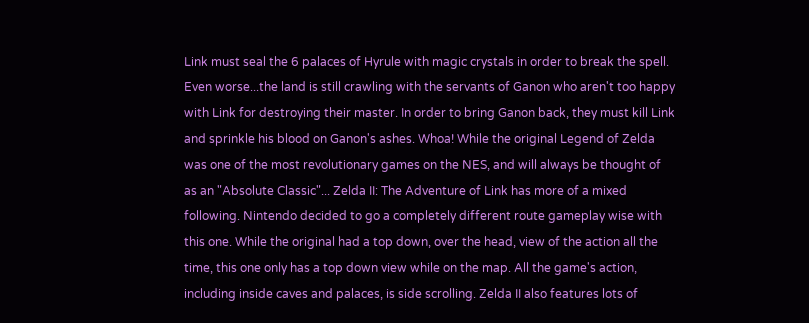Link must seal the 6 palaces of Hyrule with magic crystals in order to break the spell. Even worse...the land is still crawling with the servants of Ganon who aren't too happy with Link for destroying their master. In order to bring Ganon back, they must kill Link and sprinkle his blood on Ganon's ashes. Whoa! While the original Legend of Zelda was one of the most revolutionary games on the NES, and will always be thought of as an "Absolute Classic"... Zelda II: The Adventure of Link has more of a mixed following. Nintendo decided to go a completely different route gameplay wise with this one. While the original had a top down, over the head, view of the action all the time, this one only has a top down view while on the map. All the game's action, including inside caves and palaces, is side scrolling. Zelda II also features lots of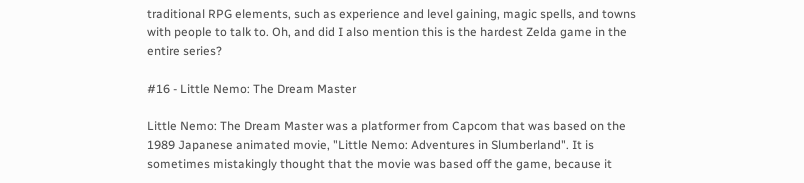traditional RPG elements, such as experience and level gaining, magic spells, and towns with people to talk to. Oh, and did I also mention this is the hardest Zelda game in the entire series?

#16 - Little Nemo: The Dream Master

Little Nemo: The Dream Master was a platformer from Capcom that was based on the 1989 Japanese animated movie, "Little Nemo: Adventures in Slumberland". It is sometimes mistakingly thought that the movie was based off the game, because it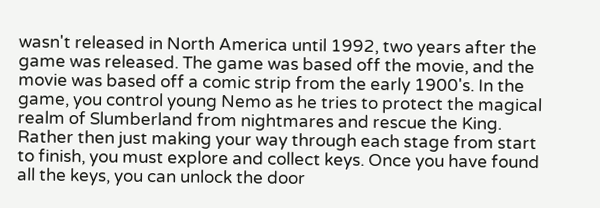wasn't released in North America until 1992, two years after the game was released. The game was based off the movie, and the movie was based off a comic strip from the early 1900's. In the game, you control young Nemo as he tries to protect the magical realm of Slumberland from nightmares and rescue the King. Rather then just making your way through each stage from start to finish, you must explore and collect keys. Once you have found all the keys, you can unlock the door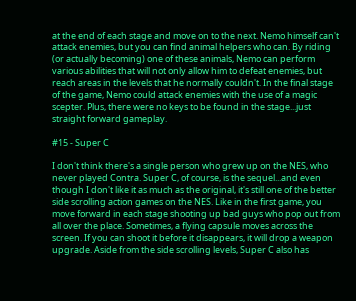at the end of each stage and move on to the next. Nemo himself can't attack enemies, but you can find animal helpers who can. By riding (or actually becoming) one of these animals, Nemo can perform various abilities that will not only allow him to defeat enemies, but reach areas in the levels that he normally couldn't. In the final stage of the game, Nemo could attack enemies with the use of a magic scepter. Plus, there were no keys to be found in the stage...just straight forward gameplay.

#15 - Super C

I don't think there's a single person who grew up on the NES, who never played Contra. Super C, of course, is the sequel...and even though I don't like it as much as the original, it's still one of the better side scrolling action games on the NES. Like in the first game, you move forward in each stage shooting up bad guys who pop out from all over the place. Sometimes, a flying capsule moves across the screen. If you can shoot it before it disappears, it will drop a weapon upgrade. Aside from the side scrolling levels, Super C also has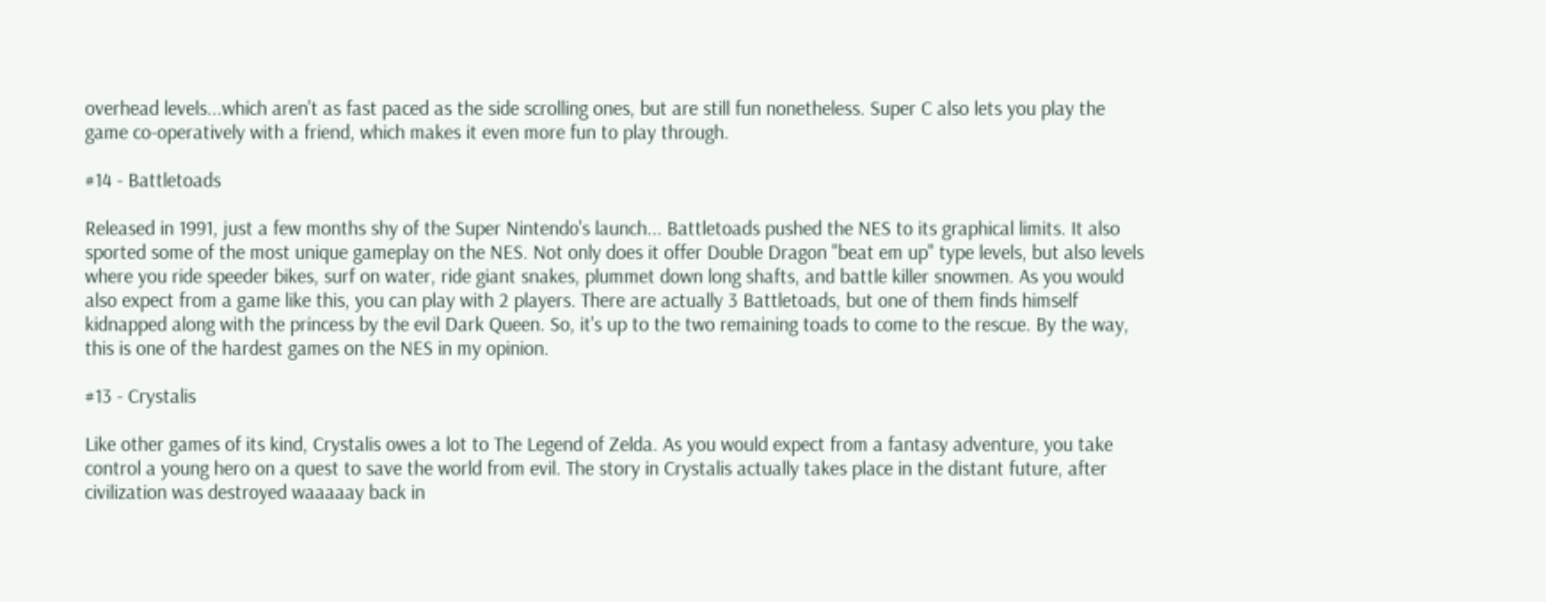overhead levels...which aren't as fast paced as the side scrolling ones, but are still fun nonetheless. Super C also lets you play the game co-operatively with a friend, which makes it even more fun to play through.

#14 - Battletoads

Released in 1991, just a few months shy of the Super Nintendo's launch... Battletoads pushed the NES to its graphical limits. It also sported some of the most unique gameplay on the NES. Not only does it offer Double Dragon "beat em up" type levels, but also levels where you ride speeder bikes, surf on water, ride giant snakes, plummet down long shafts, and battle killer snowmen. As you would also expect from a game like this, you can play with 2 players. There are actually 3 Battletoads, but one of them finds himself kidnapped along with the princess by the evil Dark Queen. So, it's up to the two remaining toads to come to the rescue. By the way, this is one of the hardest games on the NES in my opinion.

#13 - Crystalis

Like other games of its kind, Crystalis owes a lot to The Legend of Zelda. As you would expect from a fantasy adventure, you take control a young hero on a quest to save the world from evil. The story in Crystalis actually takes place in the distant future, after civilization was destroyed waaaaay back in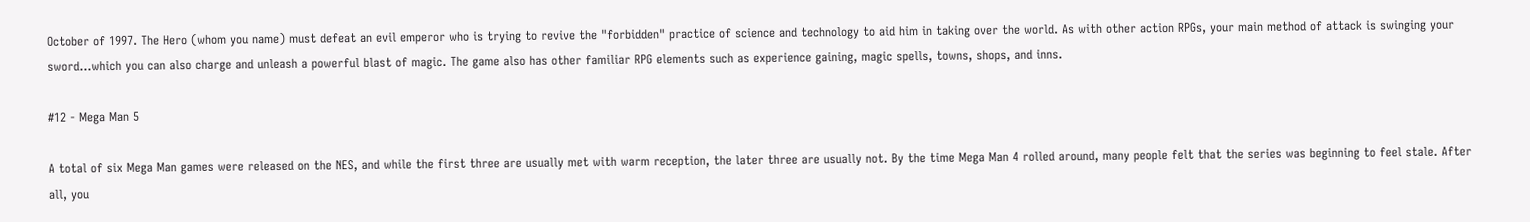October of 1997. The Hero (whom you name) must defeat an evil emperor who is trying to revive the "forbidden" practice of science and technology to aid him in taking over the world. As with other action RPGs, your main method of attack is swinging your sword...which you can also charge and unleash a powerful blast of magic. The game also has other familiar RPG elements such as experience gaining, magic spells, towns, shops, and inns.

#12 - Mega Man 5

A total of six Mega Man games were released on the NES, and while the first three are usually met with warm reception, the later three are usually not. By the time Mega Man 4 rolled around, many people felt that the series was beginning to feel stale. After all, you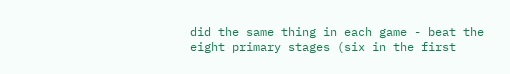did the same thing in each game - beat the eight primary stages (six in the first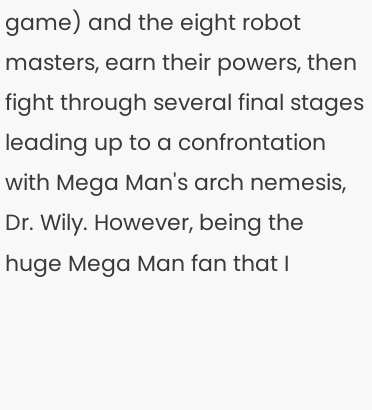game) and the eight robot masters, earn their powers, then fight through several final stages leading up to a confrontation with Mega Man's arch nemesis, Dr. Wily. However, being the huge Mega Man fan that I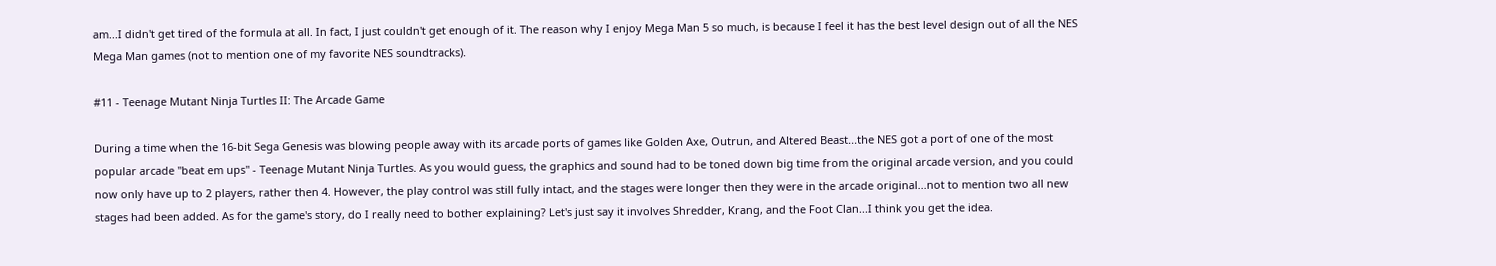am...I didn't get tired of the formula at all. In fact, I just couldn't get enough of it. The reason why I enjoy Mega Man 5 so much, is because I feel it has the best level design out of all the NES Mega Man games (not to mention one of my favorite NES soundtracks).

#11 - Teenage Mutant Ninja Turtles II: The Arcade Game

During a time when the 16-bit Sega Genesis was blowing people away with its arcade ports of games like Golden Axe, Outrun, and Altered Beast...the NES got a port of one of the most popular arcade "beat em ups" - Teenage Mutant Ninja Turtles. As you would guess, the graphics and sound had to be toned down big time from the original arcade version, and you could now only have up to 2 players, rather then 4. However, the play control was still fully intact, and the stages were longer then they were in the arcade original...not to mention two all new stages had been added. As for the game's story, do I really need to bother explaining? Let's just say it involves Shredder, Krang, and the Foot Clan...I think you get the idea.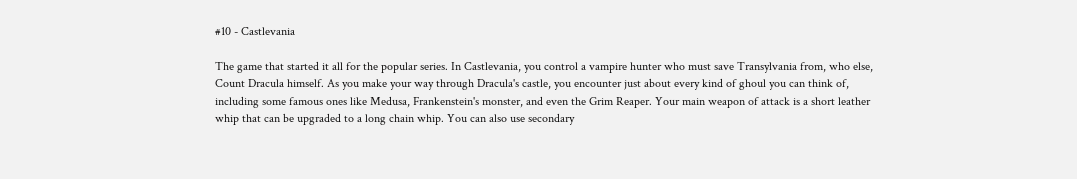#10 - Castlevania

The game that started it all for the popular series. In Castlevania, you control a vampire hunter who must save Transylvania from, who else, Count Dracula himself. As you make your way through Dracula's castle, you encounter just about every kind of ghoul you can think of, including some famous ones like Medusa, Frankenstein's monster, and even the Grim Reaper. Your main weapon of attack is a short leather whip that can be upgraded to a long chain whip. You can also use secondary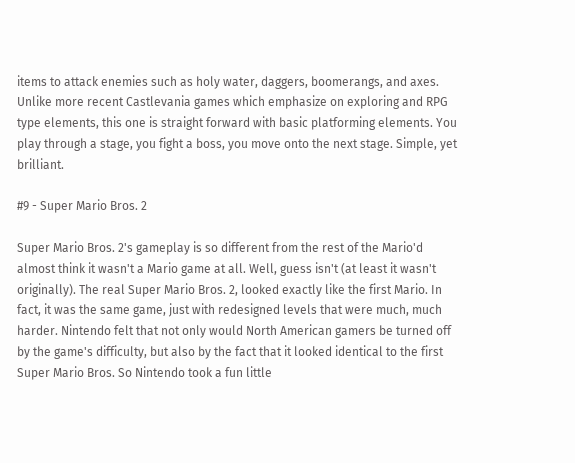items to attack enemies such as holy water, daggers, boomerangs, and axes. Unlike more recent Castlevania games which emphasize on exploring and RPG type elements, this one is straight forward with basic platforming elements. You play through a stage, you fight a boss, you move onto the next stage. Simple, yet brilliant.

#9 - Super Mario Bros. 2

Super Mario Bros. 2's gameplay is so different from the rest of the Mario'd almost think it wasn't a Mario game at all. Well, guess isn't (at least it wasn't originally). The real Super Mario Bros. 2, looked exactly like the first Mario. In fact, it was the same game, just with redesigned levels that were much, much harder. Nintendo felt that not only would North American gamers be turned off by the game's difficulty, but also by the fact that it looked identical to the first Super Mario Bros. So Nintendo took a fun little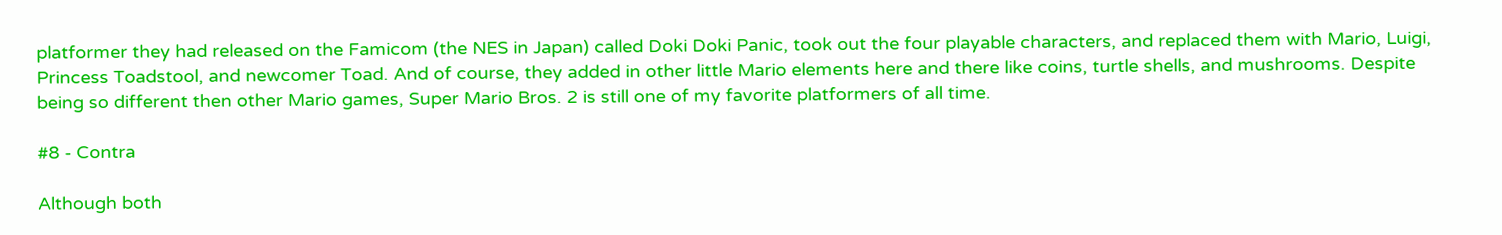platformer they had released on the Famicom (the NES in Japan) called Doki Doki Panic, took out the four playable characters, and replaced them with Mario, Luigi, Princess Toadstool, and newcomer Toad. And of course, they added in other little Mario elements here and there like coins, turtle shells, and mushrooms. Despite being so different then other Mario games, Super Mario Bros. 2 is still one of my favorite platformers of all time.

#8 - Contra

Although both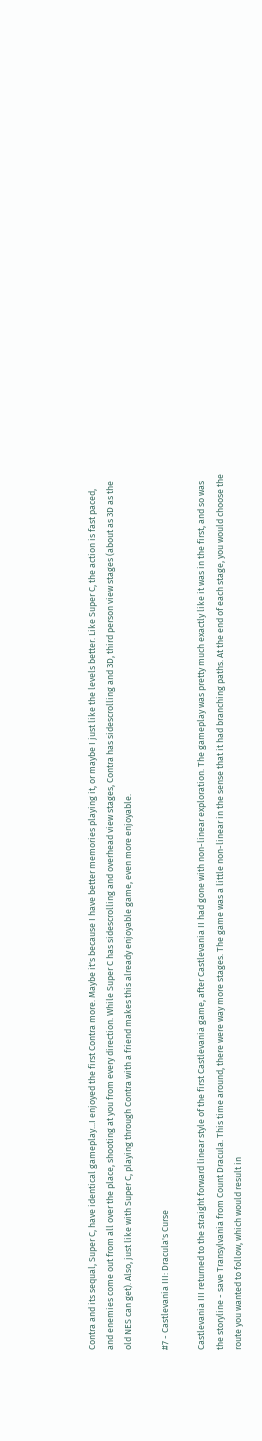Contra and its sequal, Super C, have identical gameplay...I enjoyed the first Contra more. Maybe it's because I have better memories playing it, or maybe I just like the levels better. Like Super C, the action is fast paced, and enemies come out from all over the place, shooting at you from every direction. While Super C has sidescrolling and overhead view stages, Contra has sidescrolling and 3D, third person view stages (about as 3D as the old NES can get). Also, just like with Super C, playing through Contra with a friend makes this already enjoyable game, even more enjoyable.

#7 - Castlevania III: Dracula's Curse

Castlevania III returned to the straight forward linear style of the first Castlevania game, after Castlevania II had gone with non-linear exploration. The gameplay was pretty much exactly like it was in the first, and so was the storyline - save Transylvania from Count Dracula. This time around, there were way more stages. The game was a little non-linear in the sense that it had branching paths. At the end of each stage, you would choose the route you wanted to follow, which would result in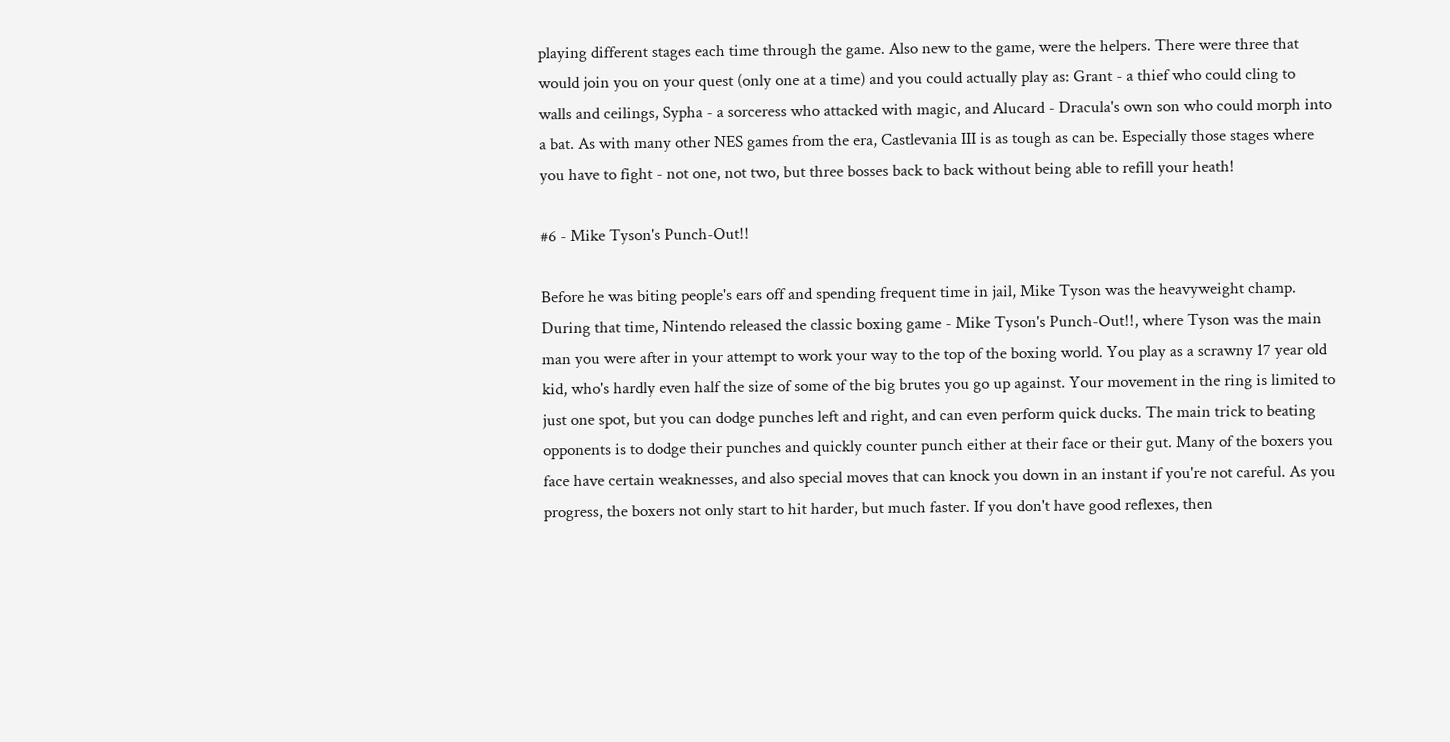playing different stages each time through the game. Also new to the game, were the helpers. There were three that would join you on your quest (only one at a time) and you could actually play as: Grant - a thief who could cling to walls and ceilings, Sypha - a sorceress who attacked with magic, and Alucard - Dracula's own son who could morph into a bat. As with many other NES games from the era, Castlevania III is as tough as can be. Especially those stages where you have to fight - not one, not two, but three bosses back to back without being able to refill your heath!

#6 - Mike Tyson's Punch-Out!!

Before he was biting people's ears off and spending frequent time in jail, Mike Tyson was the heavyweight champ. During that time, Nintendo released the classic boxing game - Mike Tyson's Punch-Out!!, where Tyson was the main man you were after in your attempt to work your way to the top of the boxing world. You play as a scrawny 17 year old kid, who's hardly even half the size of some of the big brutes you go up against. Your movement in the ring is limited to just one spot, but you can dodge punches left and right, and can even perform quick ducks. The main trick to beating opponents is to dodge their punches and quickly counter punch either at their face or their gut. Many of the boxers you face have certain weaknesses, and also special moves that can knock you down in an instant if you're not careful. As you progress, the boxers not only start to hit harder, but much faster. If you don't have good reflexes, then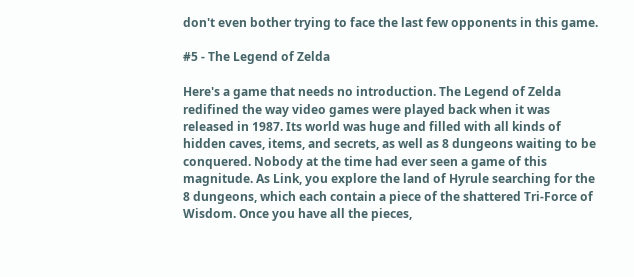don't even bother trying to face the last few opponents in this game.

#5 - The Legend of Zelda

Here's a game that needs no introduction. The Legend of Zelda redifined the way video games were played back when it was released in 1987. Its world was huge and filled with all kinds of hidden caves, items, and secrets, as well as 8 dungeons waiting to be conquered. Nobody at the time had ever seen a game of this magnitude. As Link, you explore the land of Hyrule searching for the 8 dungeons, which each contain a piece of the shattered Tri-Force of Wisdom. Once you have all the pieces,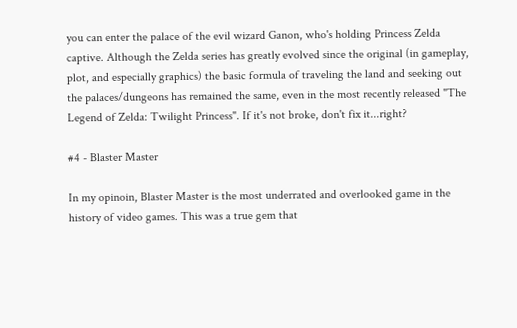you can enter the palace of the evil wizard Ganon, who's holding Princess Zelda captive. Although the Zelda series has greatly evolved since the original (in gameplay, plot, and especially graphics) the basic formula of traveling the land and seeking out the palaces/dungeons has remained the same, even in the most recently released "The Legend of Zelda: Twilight Princess". If it's not broke, don't fix it...right?

#4 - Blaster Master

In my opinoin, Blaster Master is the most underrated and overlooked game in the history of video games. This was a true gem that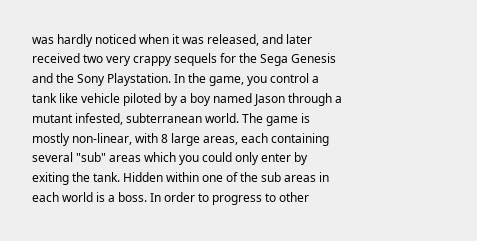was hardly noticed when it was released, and later received two very crappy sequels for the Sega Genesis and the Sony Playstation. In the game, you control a tank like vehicle piloted by a boy named Jason through a mutant infested, subterranean world. The game is mostly non-linear, with 8 large areas, each containing several "sub" areas which you could only enter by exiting the tank. Hidden within one of the sub areas in each world is a boss. In order to progress to other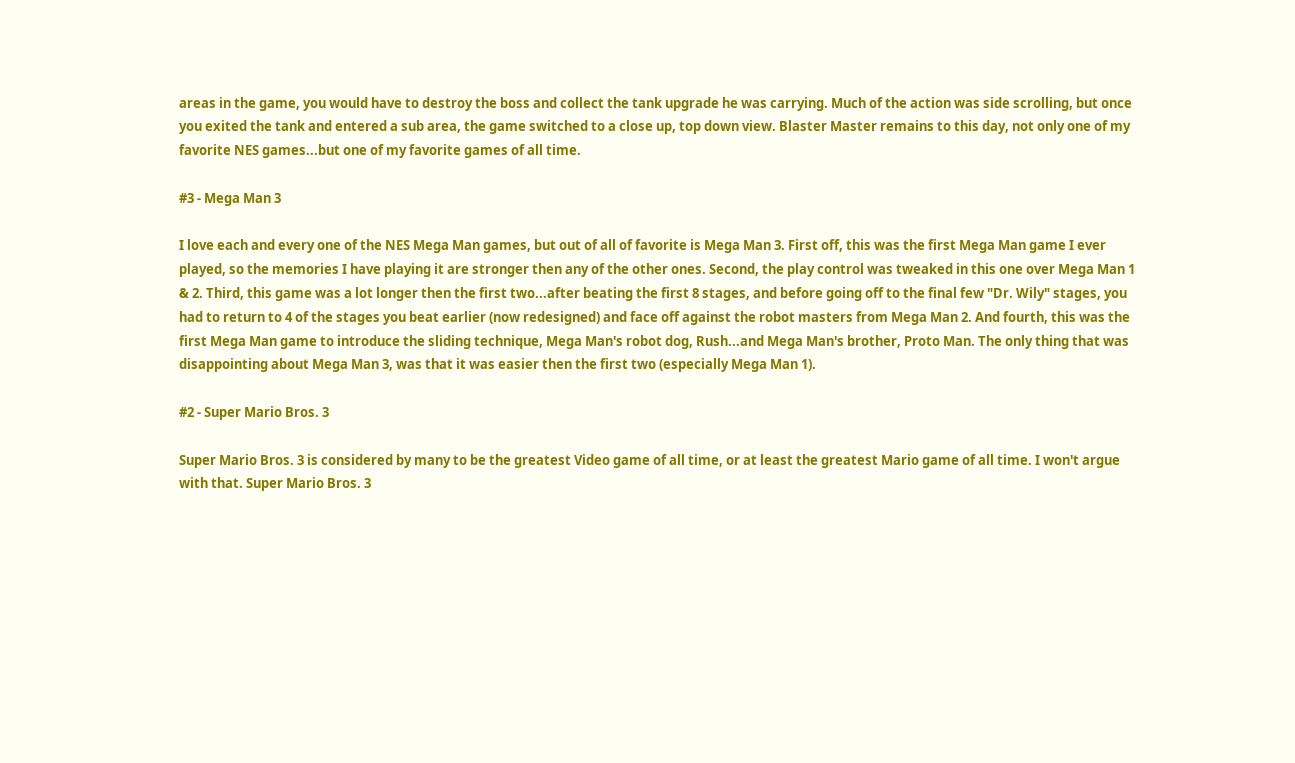areas in the game, you would have to destroy the boss and collect the tank upgrade he was carrying. Much of the action was side scrolling, but once you exited the tank and entered a sub area, the game switched to a close up, top down view. Blaster Master remains to this day, not only one of my favorite NES games...but one of my favorite games of all time.

#3 - Mega Man 3

I love each and every one of the NES Mega Man games, but out of all of favorite is Mega Man 3. First off, this was the first Mega Man game I ever played, so the memories I have playing it are stronger then any of the other ones. Second, the play control was tweaked in this one over Mega Man 1 & 2. Third, this game was a lot longer then the first two...after beating the first 8 stages, and before going off to the final few "Dr. Wily" stages, you had to return to 4 of the stages you beat earlier (now redesigned) and face off against the robot masters from Mega Man 2. And fourth, this was the first Mega Man game to introduce the sliding technique, Mega Man's robot dog, Rush...and Mega Man's brother, Proto Man. The only thing that was disappointing about Mega Man 3, was that it was easier then the first two (especially Mega Man 1).

#2 - Super Mario Bros. 3

Super Mario Bros. 3 is considered by many to be the greatest Video game of all time, or at least the greatest Mario game of all time. I won't argue with that. Super Mario Bros. 3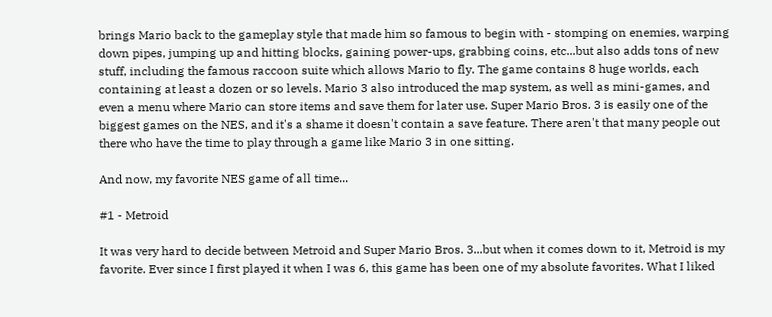brings Mario back to the gameplay style that made him so famous to begin with - stomping on enemies, warping down pipes, jumping up and hitting blocks, gaining power-ups, grabbing coins, etc...but also adds tons of new stuff, including the famous raccoon suite which allows Mario to fly. The game contains 8 huge worlds, each containing at least a dozen or so levels. Mario 3 also introduced the map system, as well as mini-games, and even a menu where Mario can store items and save them for later use. Super Mario Bros. 3 is easily one of the biggest games on the NES, and it's a shame it doesn't contain a save feature. There aren't that many people out there who have the time to play through a game like Mario 3 in one sitting.

And now, my favorite NES game of all time...

#1 - Metroid

It was very hard to decide between Metroid and Super Mario Bros. 3...but when it comes down to it, Metroid is my favorite. Ever since I first played it when I was 6, this game has been one of my absolute favorites. What I liked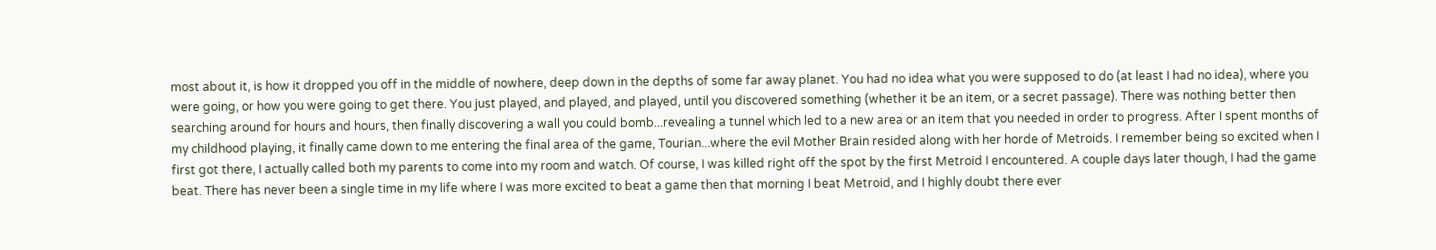most about it, is how it dropped you off in the middle of nowhere, deep down in the depths of some far away planet. You had no idea what you were supposed to do (at least I had no idea), where you were going, or how you were going to get there. You just played, and played, and played, until you discovered something (whether it be an item, or a secret passage). There was nothing better then searching around for hours and hours, then finally discovering a wall you could bomb...revealing a tunnel which led to a new area or an item that you needed in order to progress. After I spent months of my childhood playing, it finally came down to me entering the final area of the game, Tourian...where the evil Mother Brain resided along with her horde of Metroids. I remember being so excited when I first got there, I actually called both my parents to come into my room and watch. Of course, I was killed right off the spot by the first Metroid I encountered. A couple days later though, I had the game beat. There has never been a single time in my life where I was more excited to beat a game then that morning I beat Metroid, and I highly doubt there ever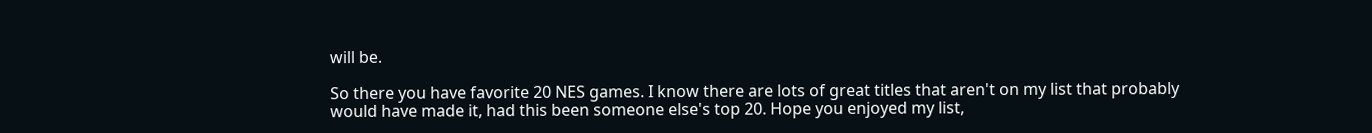will be.

So there you have favorite 20 NES games. I know there are lots of great titles that aren't on my list that probably would have made it, had this been someone else's top 20. Hope you enjoyed my list,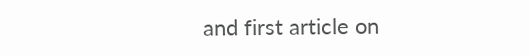and first article on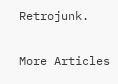Retrojunk.

More Articles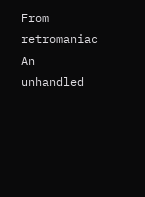From retromaniac
An unhandled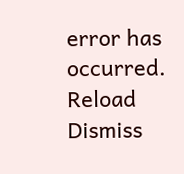error has occurred. Reload Dismiss